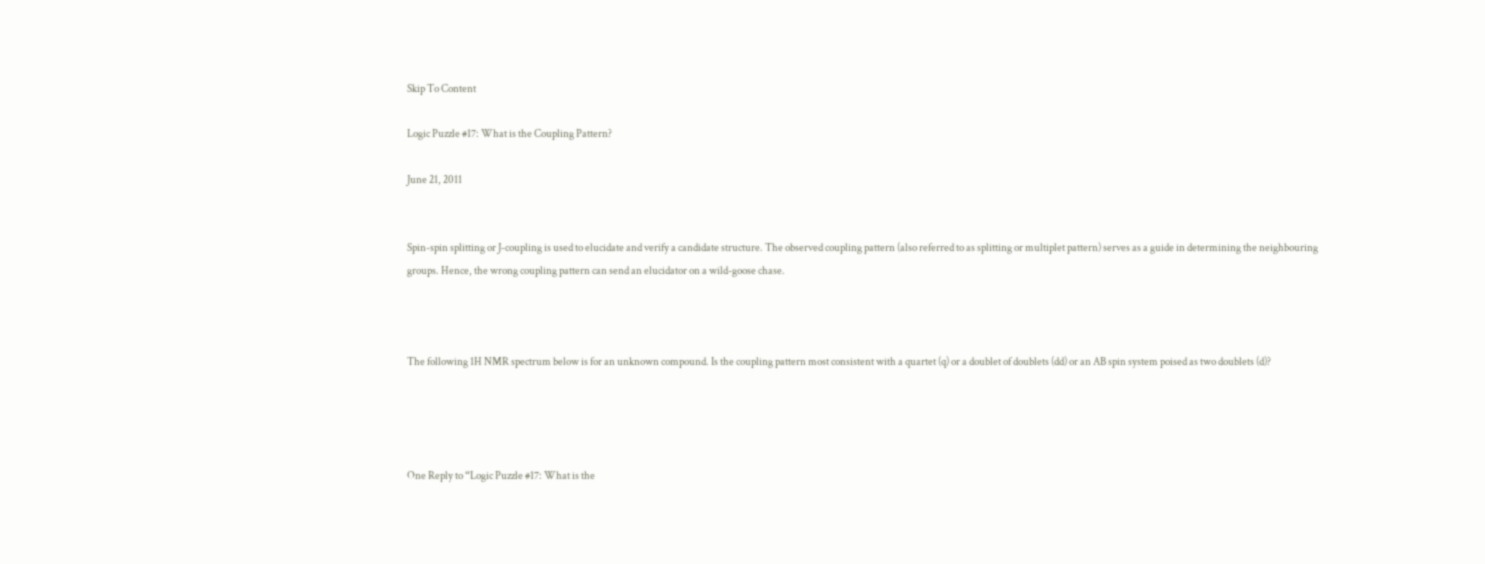Skip To Content

Logic Puzzle #17: What is the Coupling Pattern?

June 21, 2011


Spin-spin splitting or J-coupling is used to elucidate and verify a candidate structure. The observed coupling pattern (also referred to as splitting or multiplet pattern) serves as a guide in determining the neighbouring groups. Hence, the wrong coupling pattern can send an elucidator on a wild-goose chase.



The following 1H NMR spectrum below is for an unknown compound. Is the coupling pattern most consistent with a quartet (q) or a doublet of doublets (dd) or an AB spin system poised as two doublets (d)?




One Reply to “Logic Puzzle #17: What is the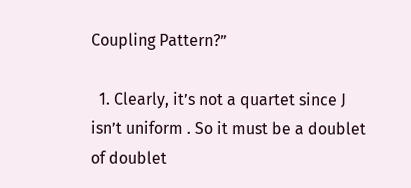Coupling Pattern?”

  1. Clearly, it’s not a quartet since J isn’t uniform . So it must be a doublet of doublet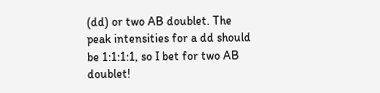(dd) or two AB doublet. The peak intensities for a dd should be 1:1:1:1, so I bet for two AB doublet!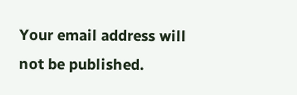Your email address will not be published.